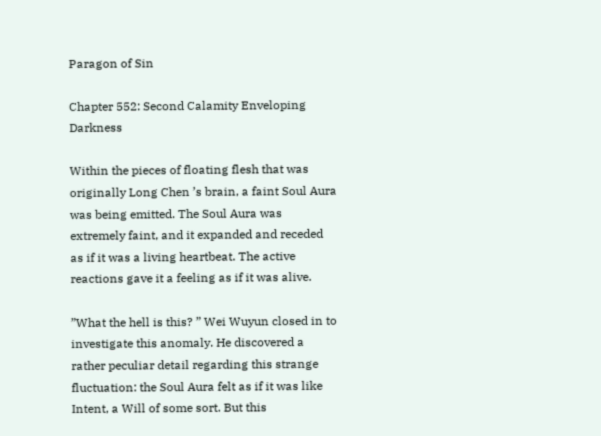Paragon of Sin

Chapter 552: Second Calamity Enveloping Darkness

Within the pieces of floating flesh that was originally Long Chen ’s brain, a faint Soul Aura was being emitted. The Soul Aura was extremely faint, and it expanded and receded as if it was a living heartbeat. The active reactions gave it a feeling as if it was alive.

”What the hell is this? ” Wei Wuyun closed in to investigate this anomaly. He discovered a rather peculiar detail regarding this strange fluctuation: the Soul Aura felt as if it was like Intent, a Will of some sort. But this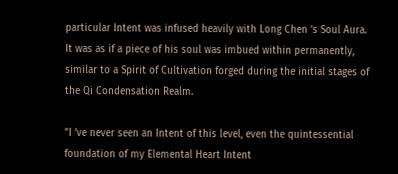particular Intent was infused heavily with Long Chen ’s Soul Aura. It was as if a piece of his soul was imbued within permanently, similar to a Spirit of Cultivation forged during the initial stages of the Qi Condensation Realm.

”I ’ve never seen an Intent of this level, even the quintessential foundation of my Elemental Heart Intent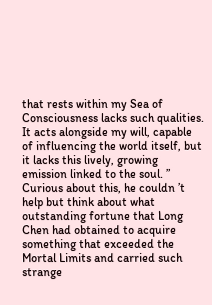that rests within my Sea of Consciousness lacks such qualities. It acts alongside my will, capable of influencing the world itself, but it lacks this lively, growing emission linked to the soul. ” Curious about this, he couldn ’t help but think about what outstanding fortune that Long Chen had obtained to acquire something that exceeded the Mortal Limits and carried such strange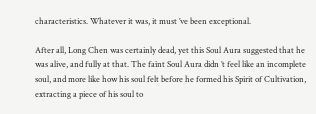characteristics. Whatever it was, it must ’ve been exceptional.

After all, Long Chen was certainly dead, yet this Soul Aura suggested that he was alive, and fully at that. The faint Soul Aura didn ’t feel like an incomplete soul, and more like how his soul felt before he formed his Spirit of Cultivation, extracting a piece of his soul to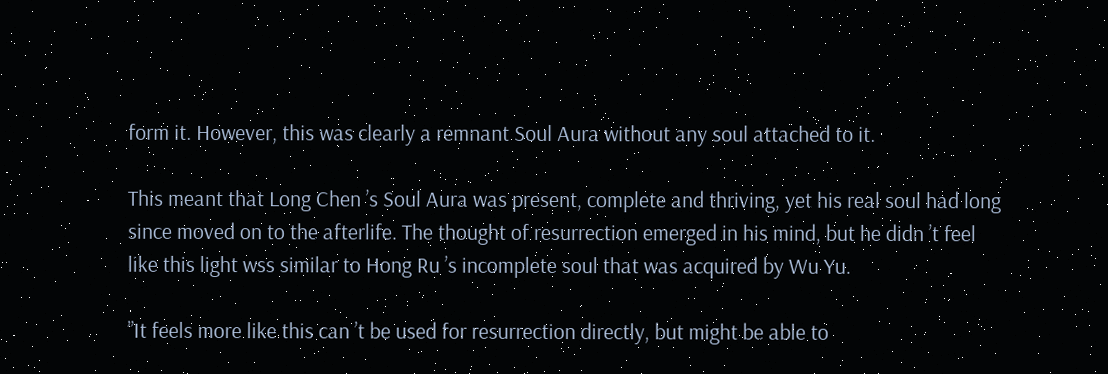form it. However, this was clearly a remnant Soul Aura without any soul attached to it.

This meant that Long Chen ’s Soul Aura was present, complete and thriving, yet his real soul had long since moved on to the afterlife. The thought of resurrection emerged in his mind, but he didn ’t feel like this light wss similar to Hong Ru ’s incomplete soul that was acquired by Wu Yu.

”It feels more like this can ’t be used for resurrection directly, but might be able to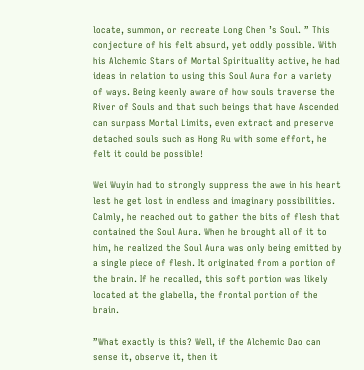locate, summon, or recreate Long Chen ’s Soul. ” This conjecture of his felt absurd, yet oddly possible. With his Alchemic Stars of Mortal Spirituality active, he had ideas in relation to using this Soul Aura for a variety of ways. Being keenly aware of how souls traverse the River of Souls and that such beings that have Ascended can surpass Mortal Limits, even extract and preserve detached souls such as Hong Ru with some effort, he felt it could be possible!

Wei Wuyin had to strongly suppress the awe in his heart lest he get lost in endless and imaginary possibilities. Calmly, he reached out to gather the bits of flesh that contained the Soul Aura. When he brought all of it to him, he realized the Soul Aura was only being emitted by a single piece of flesh. It originated from a portion of the brain. If he recalled, this soft portion was likely located at the glabella, the frontal portion of the brain.

”What exactly is this? Well, if the Alchemic Dao can sense it, observe it, then it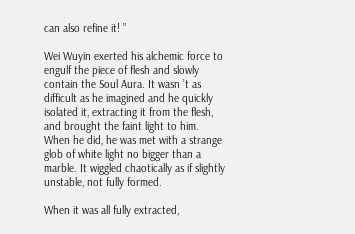can also refine it! ”

Wei Wuyin exerted his alchemic force to engulf the piece of flesh and slowly contain the Soul Aura. It wasn ’t as difficult as he imagined and he quickly isolated it, extracting it from the flesh, and brought the faint light to him. When he did, he was met with a strange glob of white light no bigger than a marble. It wiggled chaotically as if slightly unstable, not fully formed.

When it was all fully extracted,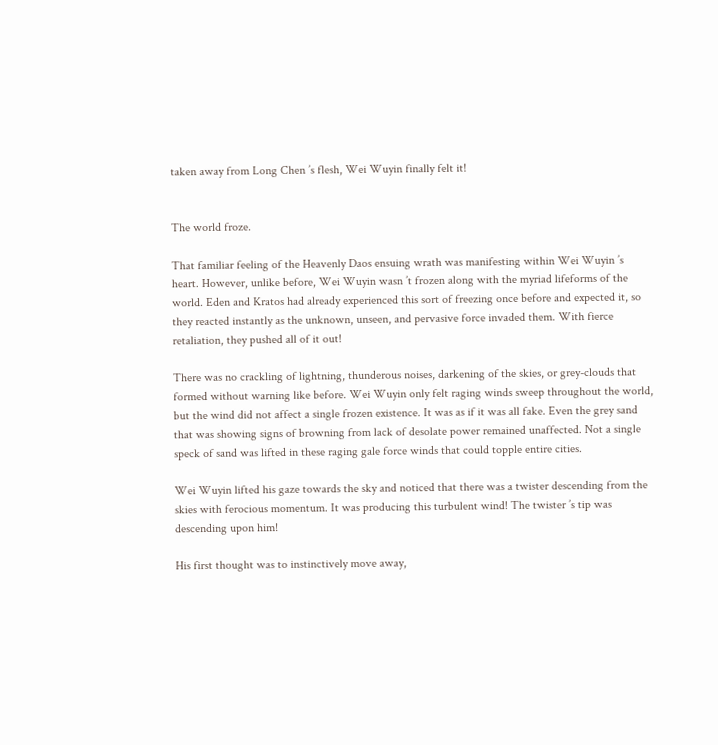taken away from Long Chen ’s flesh, Wei Wuyin finally felt it!


The world froze.

That familiar feeling of the Heavenly Daos ensuing wrath was manifesting within Wei Wuyin ’s heart. However, unlike before, Wei Wuyin wasn ’t frozen along with the myriad lifeforms of the world. Eden and Kratos had already experienced this sort of freezing once before and expected it, so they reacted instantly as the unknown, unseen, and pervasive force invaded them. With fierce retaliation, they pushed all of it out!

There was no crackling of lightning, thunderous noises, darkening of the skies, or grey-clouds that formed without warning like before. Wei Wuyin only felt raging winds sweep throughout the world, but the wind did not affect a single frozen existence. It was as if it was all fake. Even the grey sand that was showing signs of browning from lack of desolate power remained unaffected. Not a single speck of sand was lifted in these raging gale force winds that could topple entire cities.

Wei Wuyin lifted his gaze towards the sky and noticed that there was a twister descending from the skies with ferocious momentum. It was producing this turbulent wind! The twister ’s tip was descending upon him!

His first thought was to instinctively move away,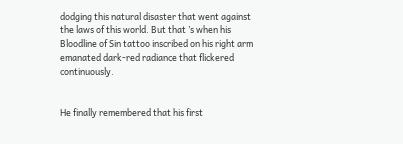dodging this natural disaster that went against the laws of this world. But that ’s when his Bloodline of Sin tattoo inscribed on his right arm emanated dark-red radiance that flickered continuously.


He finally remembered that his first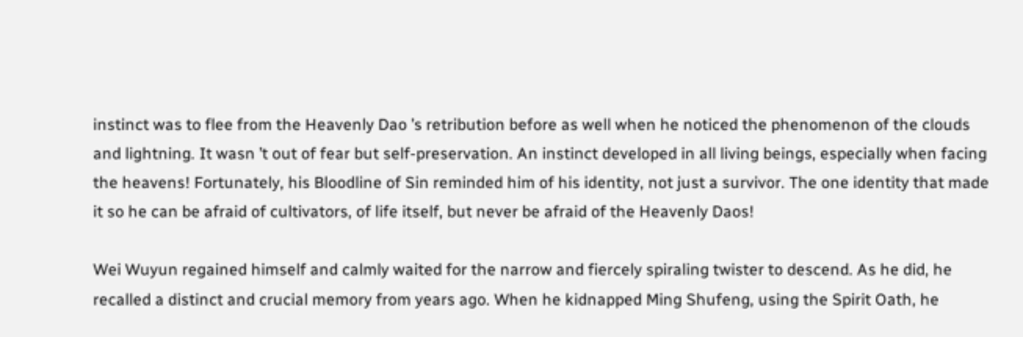instinct was to flee from the Heavenly Dao ’s retribution before as well when he noticed the phenomenon of the clouds and lightning. It wasn ’t out of fear but self-preservation. An instinct developed in all living beings, especially when facing the heavens! Fortunately, his Bloodline of Sin reminded him of his identity, not just a survivor. The one identity that made it so he can be afraid of cultivators, of life itself, but never be afraid of the Heavenly Daos!

Wei Wuyun regained himself and calmly waited for the narrow and fiercely spiraling twister to descend. As he did, he recalled a distinct and crucial memory from years ago. When he kidnapped Ming Shufeng, using the Spirit Oath, he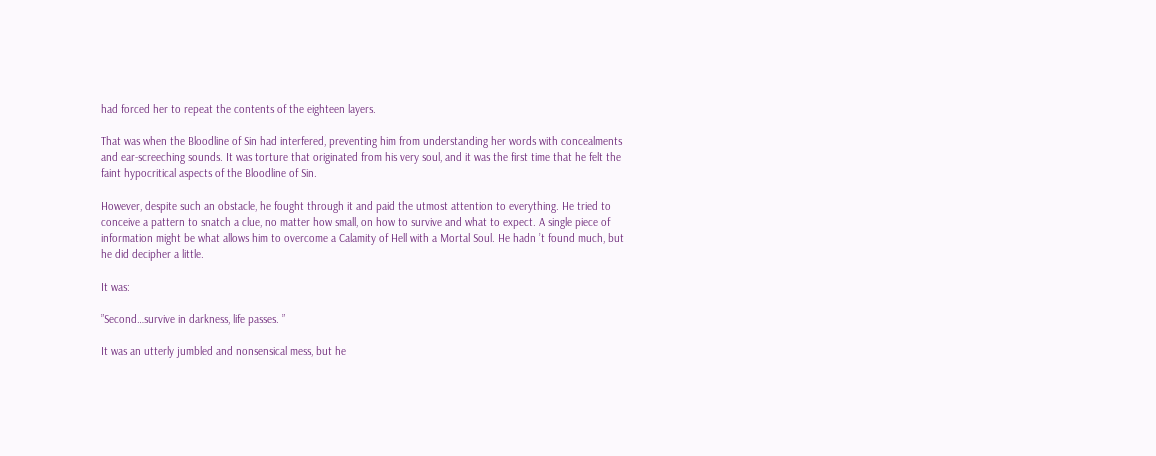had forced her to repeat the contents of the eighteen layers.

That was when the Bloodline of Sin had interfered, preventing him from understanding her words with concealments and ear-screeching sounds. It was torture that originated from his very soul, and it was the first time that he felt the faint hypocritical aspects of the Bloodline of Sin.

However, despite such an obstacle, he fought through it and paid the utmost attention to everything. He tried to conceive a pattern to snatch a clue, no matter how small, on how to survive and what to expect. A single piece of information might be what allows him to overcome a Calamity of Hell with a Mortal Soul. He hadn ’t found much, but he did decipher a little.

It was:

”Second…survive in darkness, life passes. ”

It was an utterly jumbled and nonsensical mess, but he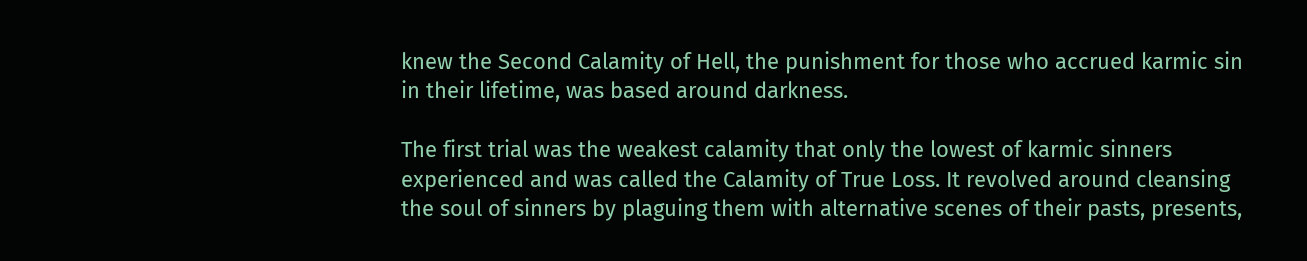knew the Second Calamity of Hell, the punishment for those who accrued karmic sin in their lifetime, was based around darkness.

The first trial was the weakest calamity that only the lowest of karmic sinners experienced and was called the Calamity of True Loss. It revolved around cleansing the soul of sinners by plaguing them with alternative scenes of their pasts, presents,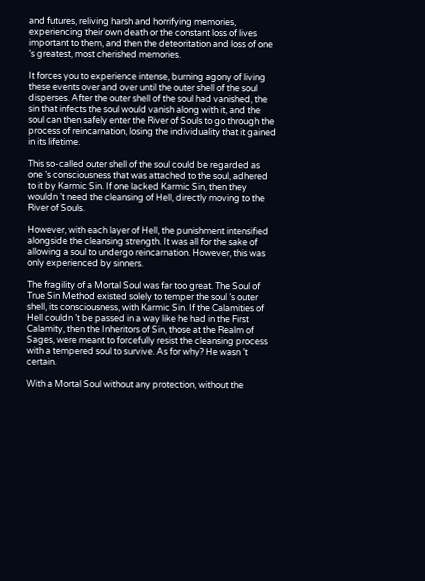and futures, reliving harsh and horrifying memories, experiencing their own death or the constant loss of lives important to them, and then the deteoritation and loss of one ’s greatest, most cherished memories.

It forces you to experience intense, burning agony of living these events over and over until the outer shell of the soul disperses. After the outer shell of the soul had vanished, the sin that infects the soul would vanish along with it, and the soul can then safely enter the River of Souls to go through the process of reincarnation, losing the individuality that it gained in its lifetime.

This so-called outer shell of the soul could be regarded as one ’s consciousness that was attached to the soul, adhered to it by Karmic Sin. If one lacked Karmic Sin, then they wouldn ’t need the cleansing of Hell, directly moving to the River of Souls.

However, with each layer of Hell, the punishment intensified alongside the cleansing strength. It was all for the sake of allowing a soul to undergo reincarnation. However, this was only experienced by sinners.

The fragility of a Mortal Soul was far too great. The Soul of True Sin Method existed solely to temper the soul ’s outer shell, its consciousness, with Karmic Sin. If the Calamities of Hell couldn ’t be passed in a way like he had in the First Calamity, then the Inheritors of Sin, those at the Realm of Sages, were meant to forcefully resist the cleansing process with a tempered soul to survive. As for why? He wasn ’t certain.

With a Mortal Soul without any protection, without the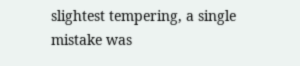slightest tempering, a single mistake was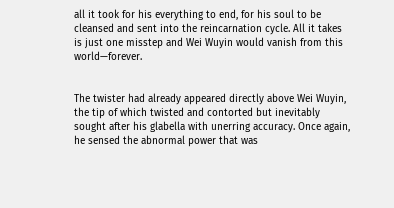all it took for his everything to end, for his soul to be cleansed and sent into the reincarnation cycle. All it takes is just one misstep and Wei Wuyin would vanish from this world—forever.


The twister had already appeared directly above Wei Wuyin, the tip of which twisted and contorted but inevitably sought after his glabella with unerring accuracy. Once again, he sensed the abnormal power that was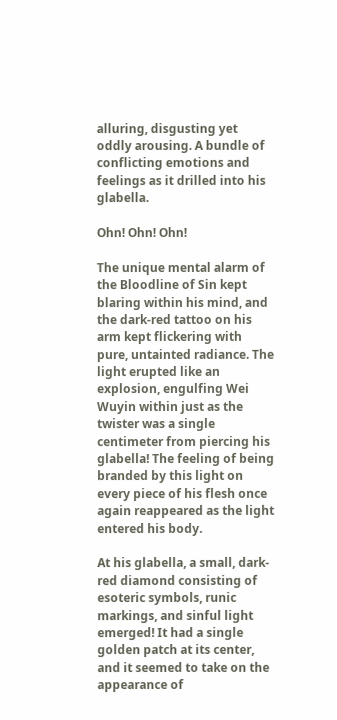alluring, disgusting yet oddly arousing. A bundle of conflicting emotions and feelings as it drilled into his glabella.

Ohn! Ohn! Ohn!

The unique mental alarm of the Bloodline of Sin kept blaring within his mind, and the dark-red tattoo on his arm kept flickering with pure, untainted radiance. The light erupted like an explosion, engulfing Wei Wuyin within just as the twister was a single centimeter from piercing his glabella! The feeling of being branded by this light on every piece of his flesh once again reappeared as the light entered his body.

At his glabella, a small, dark-red diamond consisting of esoteric symbols, runic markings, and sinful light emerged! It had a single golden patch at its center, and it seemed to take on the appearance of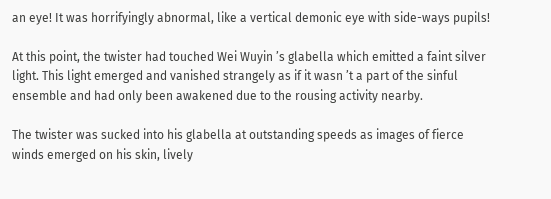an eye! It was horrifyingly abnormal, like a vertical demonic eye with side-ways pupils!

At this point, the twister had touched Wei Wuyin ’s glabella which emitted a faint silver light. This light emerged and vanished strangely as if it wasn ’t a part of the sinful ensemble and had only been awakened due to the rousing activity nearby.

The twister was sucked into his glabella at outstanding speeds as images of fierce winds emerged on his skin, lively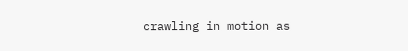crawling in motion as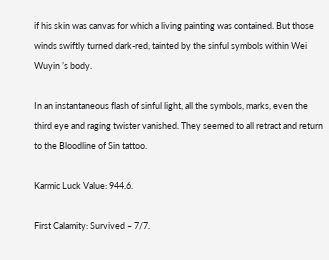if his skin was canvas for which a living painting was contained. But those winds swiftly turned dark-red, tainted by the sinful symbols within Wei Wuyin ’s body.

In an instantaneous flash of sinful light, all the symbols, marks, even the third eye and raging twister vanished. They seemed to all retract and return to the Bloodline of Sin tattoo.

Karmic Luck Value: 944.6.

First Calamity: Survived – 7/7.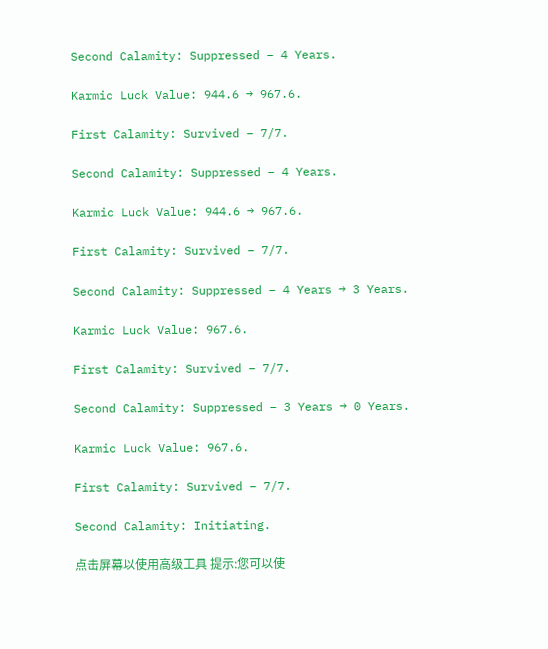Second Calamity: Suppressed – 4 Years.

Karmic Luck Value: 944.6 → 967.6.

First Calamity: Survived – 7/7.

Second Calamity: Suppressed – 4 Years.

Karmic Luck Value: 944.6 → 967.6.

First Calamity: Survived – 7/7.

Second Calamity: Suppressed – 4 Years → 3 Years.

Karmic Luck Value: 967.6.

First Calamity: Survived – 7/7.

Second Calamity: Suppressed – 3 Years → 0 Years.

Karmic Luck Value: 967.6.

First Calamity: Survived – 7/7.

Second Calamity: Initiating.

点击屏幕以使用高级工具 提示:您可以使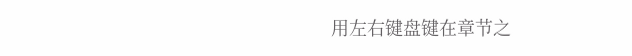用左右键盘键在章节之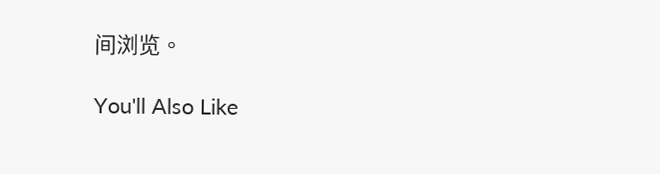间浏览。

You'll Also Like